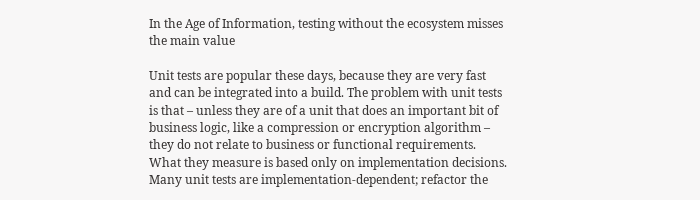In the Age of Information, testing without the ecosystem misses the main value

Unit tests are popular these days, because they are very fast and can be integrated into a build. The problem with unit tests is that – unless they are of a unit that does an important bit of business logic, like a compression or encryption algorithm – they do not relate to business or functional requirements. What they measure is based only on implementation decisions. Many unit tests are implementation-dependent; refactor the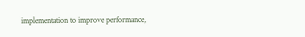implementation to improve performance,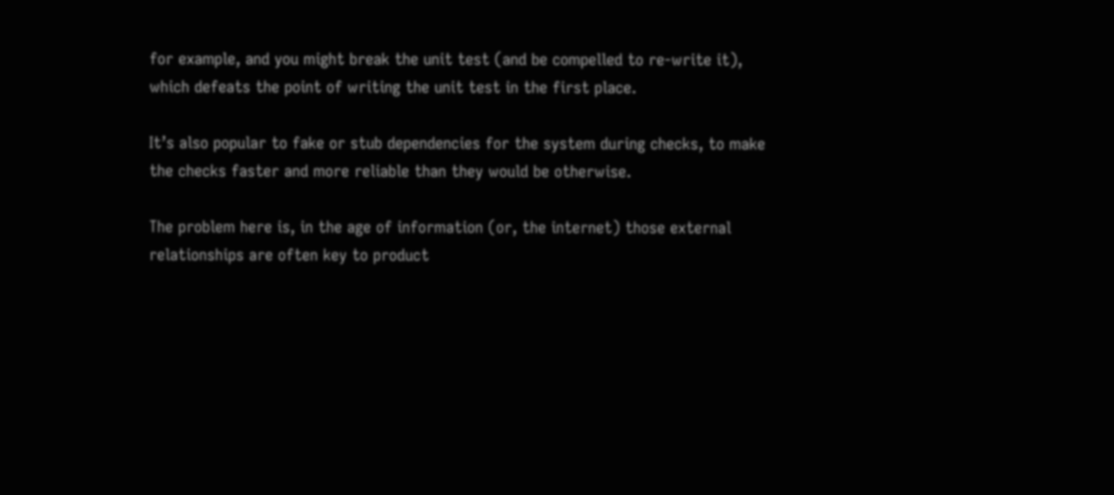for example, and you might break the unit test (and be compelled to re-write it), which defeats the point of writing the unit test in the first place.

It’s also popular to fake or stub dependencies for the system during checks, to make the checks faster and more reliable than they would be otherwise.

The problem here is, in the age of information (or, the internet) those external relationships are often key to product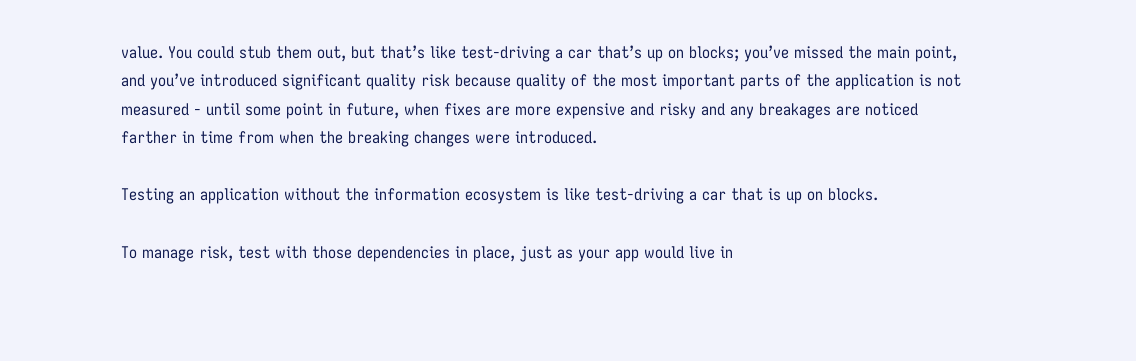value. You could stub them out, but that’s like test-driving a car that’s up on blocks; you’ve missed the main point, and you’ve introduced significant quality risk because quality of the most important parts of the application is not measured - until some point in future, when fixes are more expensive and risky and any breakages are noticed farther in time from when the breaking changes were introduced.

Testing an application without the information ecosystem is like test-driving a car that is up on blocks.

To manage risk, test with those dependencies in place, just as your app would live in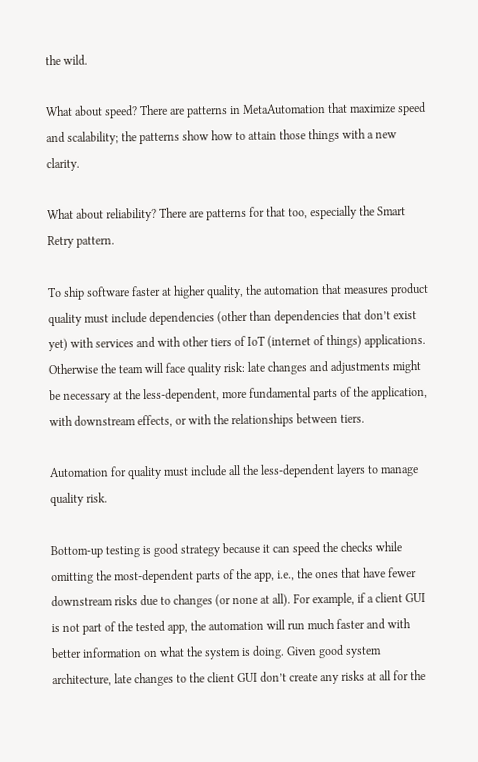the wild.

What about speed? There are patterns in MetaAutomation that maximize speed and scalability; the patterns show how to attain those things with a new clarity.

What about reliability? There are patterns for that too, especially the Smart Retry pattern.

To ship software faster at higher quality, the automation that measures product quality must include dependencies (other than dependencies that don’t exist yet) with services and with other tiers of IoT (internet of things) applications. Otherwise the team will face quality risk: late changes and adjustments might be necessary at the less-dependent, more fundamental parts of the application, with downstream effects, or with the relationships between tiers.

Automation for quality must include all the less-dependent layers to manage quality risk.

Bottom-up testing is good strategy because it can speed the checks while omitting the most-dependent parts of the app, i.e., the ones that have fewer downstream risks due to changes (or none at all). For example, if a client GUI is not part of the tested app, the automation will run much faster and with better information on what the system is doing. Given good system architecture, late changes to the client GUI don’t create any risks at all for the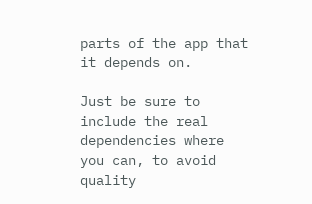parts of the app that it depends on.

Just be sure to include the real dependencies where you can, to avoid quality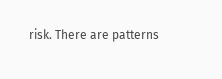risk. There are patterns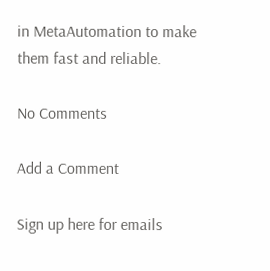in MetaAutomation to make them fast and reliable.

No Comments

Add a Comment

Sign up here for emails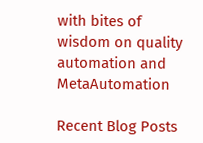with bites of wisdom on quality automation and MetaAutomation

Recent Blog Posts